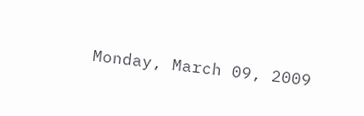Monday, March 09, 2009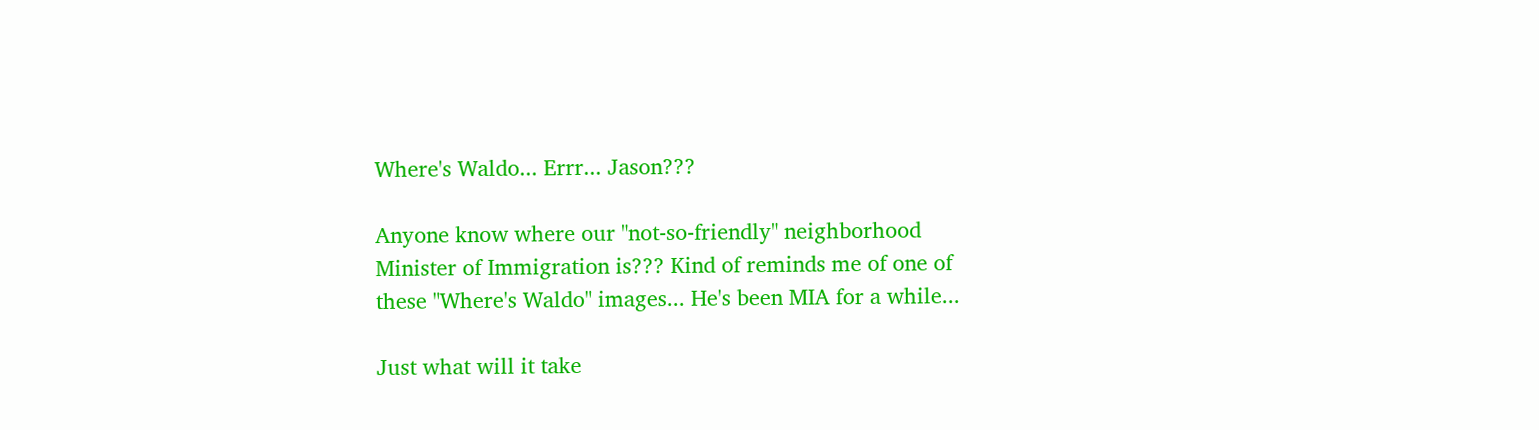Where's Waldo... Errr... Jason???

Anyone know where our "not-so-friendly" neighborhood Minister of Immigration is??? Kind of reminds me of one of these "Where's Waldo" images... He's been MIA for a while...

Just what will it take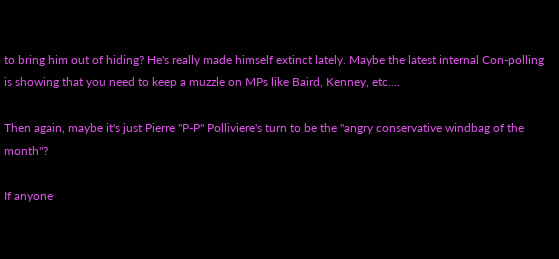to bring him out of hiding? He's really made himself extinct lately. Maybe the latest internal Con-polling is showing that you need to keep a muzzle on MPs like Baird, Kenney, etc....

Then again, maybe it's just Pierre "P-P" Polliviere's turn to be the "angry conservative windbag of the month"?

If anyone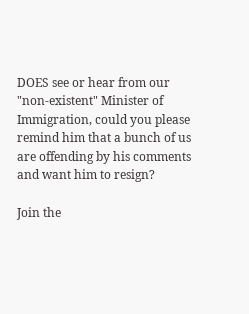DOES see or hear from our "non-existent" Minister of Immigration, could you please remind him that a bunch of us are offending by his comments and want him to resign?

Join the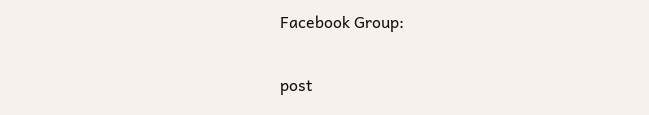Facebook Group:

post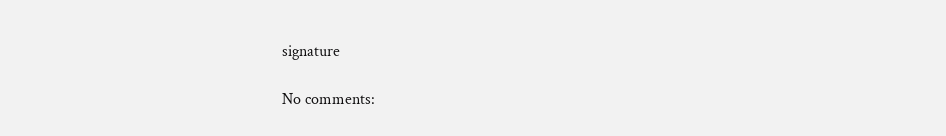signature

No comments: